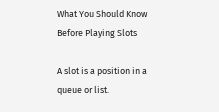What You Should Know Before Playing Slots

A slot is a position in a queue or list.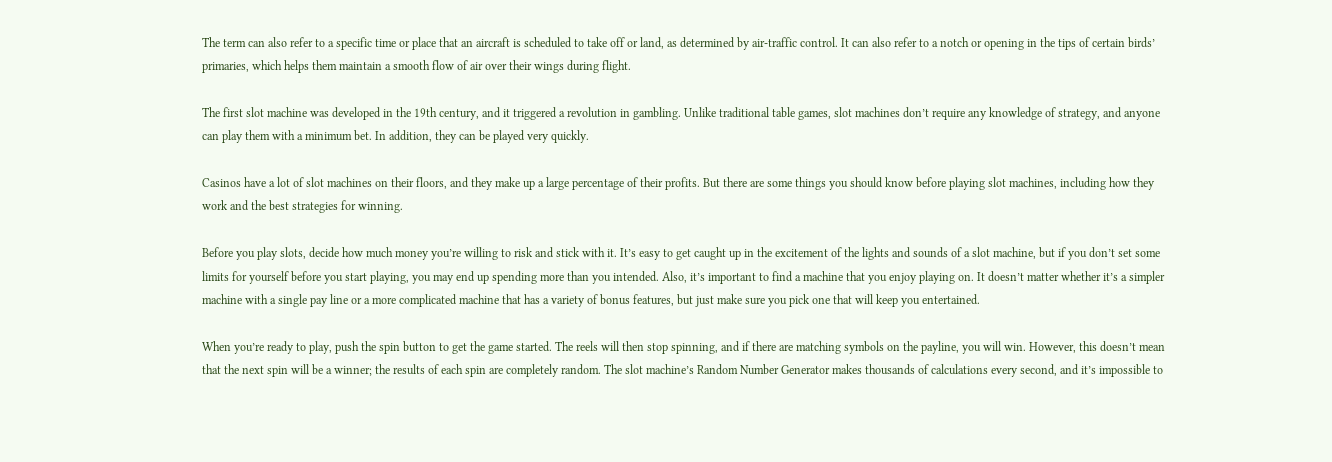The term can also refer to a specific time or place that an aircraft is scheduled to take off or land, as determined by air-traffic control. It can also refer to a notch or opening in the tips of certain birds’ primaries, which helps them maintain a smooth flow of air over their wings during flight.

The first slot machine was developed in the 19th century, and it triggered a revolution in gambling. Unlike traditional table games, slot machines don’t require any knowledge of strategy, and anyone can play them with a minimum bet. In addition, they can be played very quickly.

Casinos have a lot of slot machines on their floors, and they make up a large percentage of their profits. But there are some things you should know before playing slot machines, including how they work and the best strategies for winning.

Before you play slots, decide how much money you’re willing to risk and stick with it. It’s easy to get caught up in the excitement of the lights and sounds of a slot machine, but if you don’t set some limits for yourself before you start playing, you may end up spending more than you intended. Also, it’s important to find a machine that you enjoy playing on. It doesn’t matter whether it’s a simpler machine with a single pay line or a more complicated machine that has a variety of bonus features, but just make sure you pick one that will keep you entertained.

When you’re ready to play, push the spin button to get the game started. The reels will then stop spinning, and if there are matching symbols on the payline, you will win. However, this doesn’t mean that the next spin will be a winner; the results of each spin are completely random. The slot machine’s Random Number Generator makes thousands of calculations every second, and it’s impossible to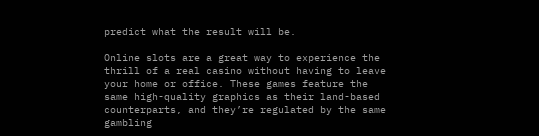predict what the result will be.

Online slots are a great way to experience the thrill of a real casino without having to leave your home or office. These games feature the same high-quality graphics as their land-based counterparts, and they’re regulated by the same gambling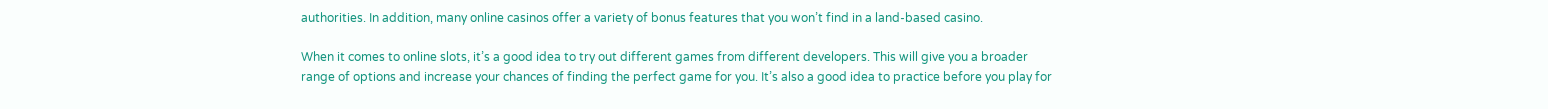authorities. In addition, many online casinos offer a variety of bonus features that you won’t find in a land-based casino.

When it comes to online slots, it’s a good idea to try out different games from different developers. This will give you a broader range of options and increase your chances of finding the perfect game for you. It’s also a good idea to practice before you play for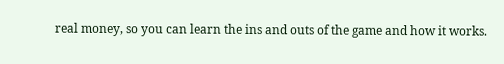real money, so you can learn the ins and outs of the game and how it works.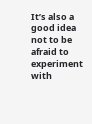It’s also a good idea not to be afraid to experiment with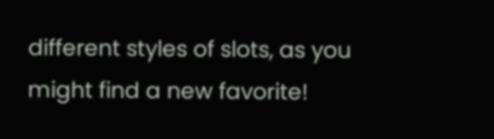different styles of slots, as you might find a new favorite!